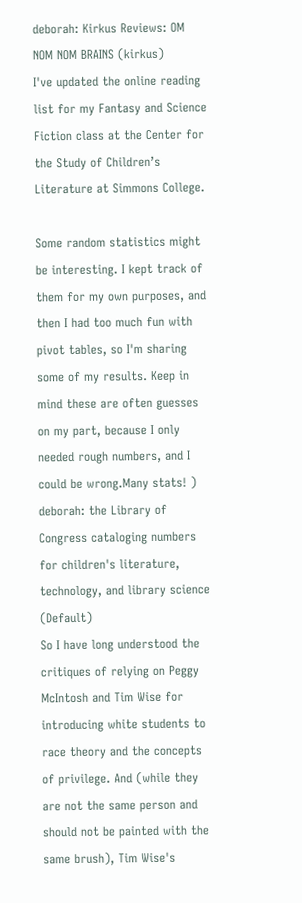deborah: Kirkus Reviews: OM NOM NOM BRAINS (kirkus)
I've updated the online reading list for my Fantasy and Science Fiction class at the Center for the Study of Children’s Literature at Simmons College.

Some random statistics might be interesting. I kept track of them for my own purposes, and then I had too much fun with pivot tables, so I'm sharing some of my results. Keep in mind these are often guesses on my part, because I only needed rough numbers, and I could be wrong.Many stats! )
deborah: the Library of Congress cataloging numbers for children's literature, technology, and library science (Default)
So I have long understood the critiques of relying on Peggy McIntosh and Tim Wise for introducing white students to race theory and the concepts of privilege. And (while they are not the same person and should not be painted with the same brush), Tim Wise's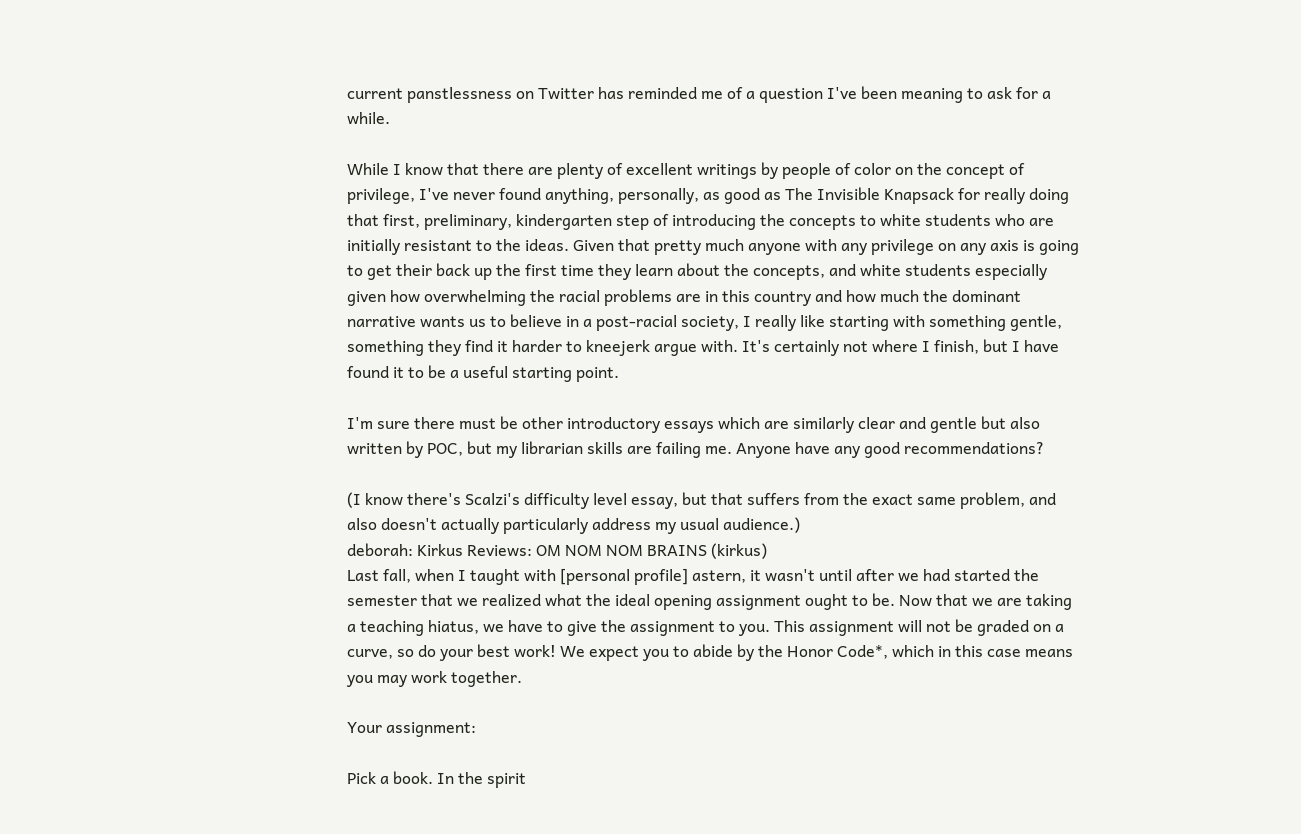current panstlessness on Twitter has reminded me of a question I've been meaning to ask for a while.

While I know that there are plenty of excellent writings by people of color on the concept of privilege, I've never found anything, personally, as good as The Invisible Knapsack for really doing that first, preliminary, kindergarten step of introducing the concepts to white students who are initially resistant to the ideas. Given that pretty much anyone with any privilege on any axis is going to get their back up the first time they learn about the concepts, and white students especially given how overwhelming the racial problems are in this country and how much the dominant narrative wants us to believe in a post-racial society, I really like starting with something gentle, something they find it harder to kneejerk argue with. It's certainly not where I finish, but I have found it to be a useful starting point.

I'm sure there must be other introductory essays which are similarly clear and gentle but also written by POC, but my librarian skills are failing me. Anyone have any good recommendations?

(I know there's Scalzi's difficulty level essay, but that suffers from the exact same problem, and also doesn't actually particularly address my usual audience.)
deborah: Kirkus Reviews: OM NOM NOM BRAINS (kirkus)
Last fall, when I taught with [personal profile] astern, it wasn't until after we had started the semester that we realized what the ideal opening assignment ought to be. Now that we are taking a teaching hiatus, we have to give the assignment to you. This assignment will not be graded on a curve, so do your best work! We expect you to abide by the Honor Code*, which in this case means you may work together.

Your assignment:

Pick a book. In the spirit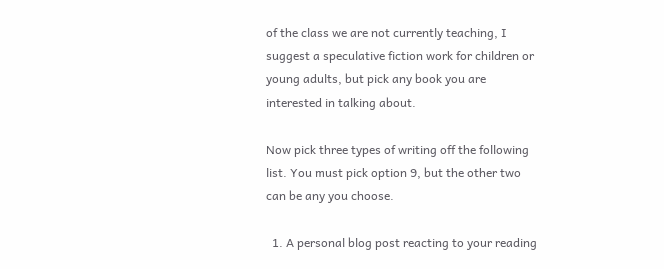of the class we are not currently teaching, I suggest a speculative fiction work for children or young adults, but pick any book you are interested in talking about.

Now pick three types of writing off the following list. You must pick option 9, but the other two can be any you choose.

  1. A personal blog post reacting to your reading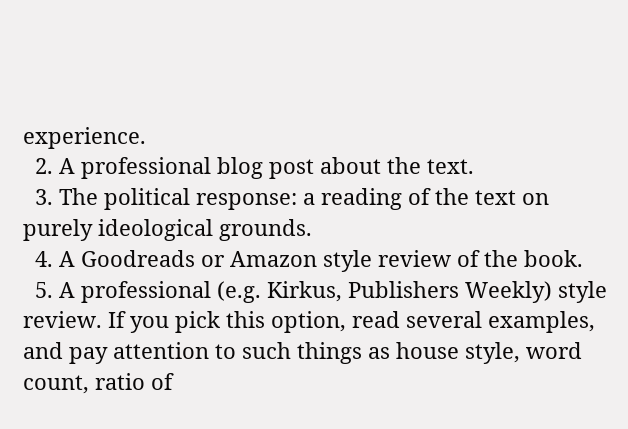experience.
  2. A professional blog post about the text.
  3. The political response: a reading of the text on purely ideological grounds.
  4. A Goodreads or Amazon style review of the book.
  5. A professional (e.g. Kirkus, Publishers Weekly) style review. If you pick this option, read several examples, and pay attention to such things as house style, word count, ratio of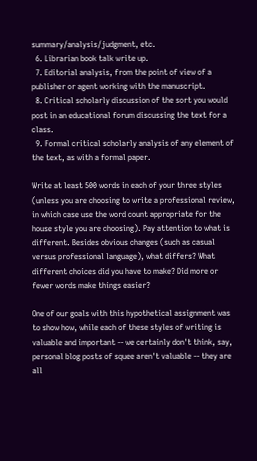summary/analysis/judgment, etc.
  6. Librarian book talk write up.
  7. Editorial analysis, from the point of view of a publisher or agent working with the manuscript.
  8. Critical scholarly discussion of the sort you would post in an educational forum discussing the text for a class.
  9. Formal critical scholarly analysis of any element of the text, as with a formal paper.

Write at least 500 words in each of your three styles (unless you are choosing to write a professional review, in which case use the word count appropriate for the house style you are choosing). Pay attention to what is different. Besides obvious changes (such as casual versus professional language), what differs? What different choices did you have to make? Did more or fewer words make things easier?

One of our goals with this hypothetical assignment was to show how, while each of these styles of writing is valuable and important -- we certainly don't think, say, personal blog posts of squee aren't valuable -- they are all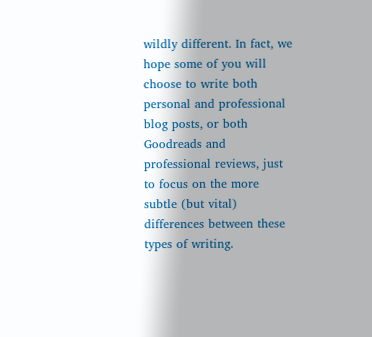wildly different. In fact, we hope some of you will choose to write both personal and professional blog posts, or both Goodreads and professional reviews, just to focus on the more subtle (but vital) differences between these types of writing.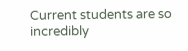Current students are so incredibly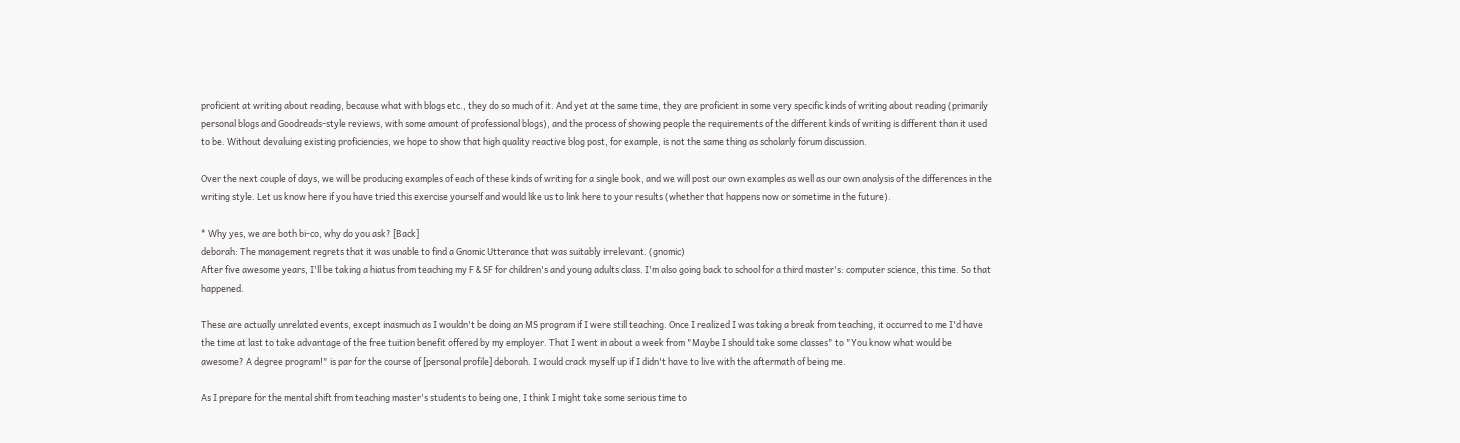proficient at writing about reading, because what with blogs etc., they do so much of it. And yet at the same time, they are proficient in some very specific kinds of writing about reading (primarily personal blogs and Goodreads-style reviews, with some amount of professional blogs), and the process of showing people the requirements of the different kinds of writing is different than it used to be. Without devaluing existing proficiencies, we hope to show that high quality reactive blog post, for example, is not the same thing as scholarly forum discussion.

Over the next couple of days, we will be producing examples of each of these kinds of writing for a single book, and we will post our own examples as well as our own analysis of the differences in the writing style. Let us know here if you have tried this exercise yourself and would like us to link here to your results (whether that happens now or sometime in the future).

* Why yes, we are both bi-co, why do you ask? [Back]
deborah: The management regrets that it was unable to find a Gnomic Utterance that was suitably irrelevant. (gnomic)
After five awesome years, I'll be taking a hiatus from teaching my F & SF for children's and young adults class. I'm also going back to school for a third master's: computer science, this time. So that happened.

These are actually unrelated events, except inasmuch as I wouldn't be doing an MS program if I were still teaching. Once I realized I was taking a break from teaching, it occurred to me I'd have the time at last to take advantage of the free tuition benefit offered by my employer. That I went in about a week from "Maybe I should take some classes" to "You know what would be awesome? A degree program!" is par for the course of [personal profile] deborah. I would crack myself up if I didn't have to live with the aftermath of being me.

As I prepare for the mental shift from teaching master's students to being one, I think I might take some serious time to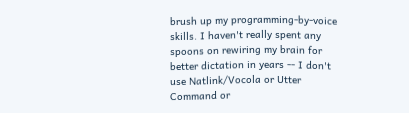brush up my programming-by-voice skills. I haven't really spent any spoons on rewiring my brain for better dictation in years -- I don't use Natlink/Vocola or Utter Command or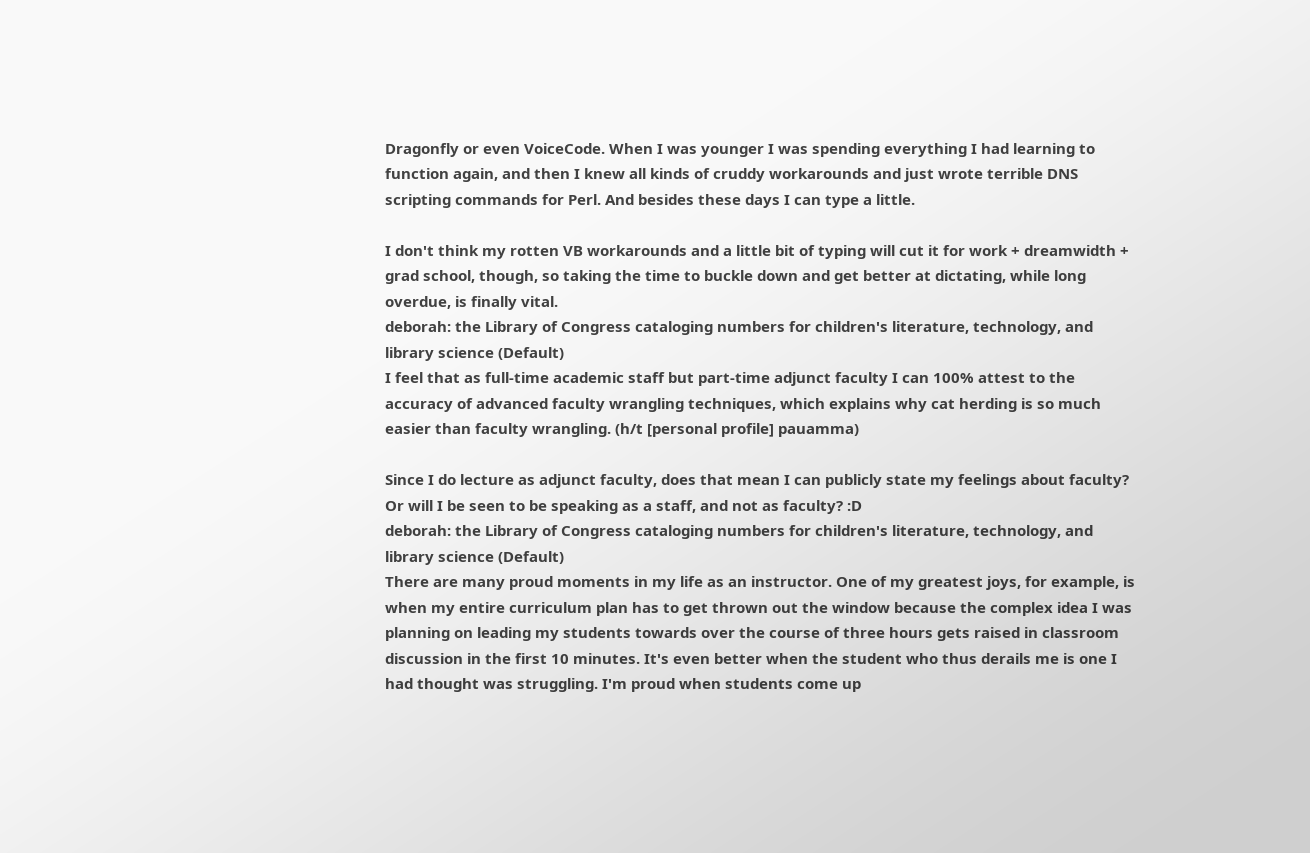Dragonfly or even VoiceCode. When I was younger I was spending everything I had learning to function again, and then I knew all kinds of cruddy workarounds and just wrote terrible DNS scripting commands for Perl. And besides these days I can type a little.

I don't think my rotten VB workarounds and a little bit of typing will cut it for work + dreamwidth + grad school, though, so taking the time to buckle down and get better at dictating, while long overdue, is finally vital.
deborah: the Library of Congress cataloging numbers for children's literature, technology, and library science (Default)
I feel that as full-time academic staff but part-time adjunct faculty I can 100% attest to the accuracy of advanced faculty wrangling techniques, which explains why cat herding is so much easier than faculty wrangling. (h/t [personal profile] pauamma)

Since I do lecture as adjunct faculty, does that mean I can publicly state my feelings about faculty? Or will I be seen to be speaking as a staff, and not as faculty? :D
deborah: the Library of Congress cataloging numbers for children's literature, technology, and library science (Default)
There are many proud moments in my life as an instructor. One of my greatest joys, for example, is when my entire curriculum plan has to get thrown out the window because the complex idea I was planning on leading my students towards over the course of three hours gets raised in classroom discussion in the first 10 minutes. It's even better when the student who thus derails me is one I had thought was struggling. I'm proud when students come up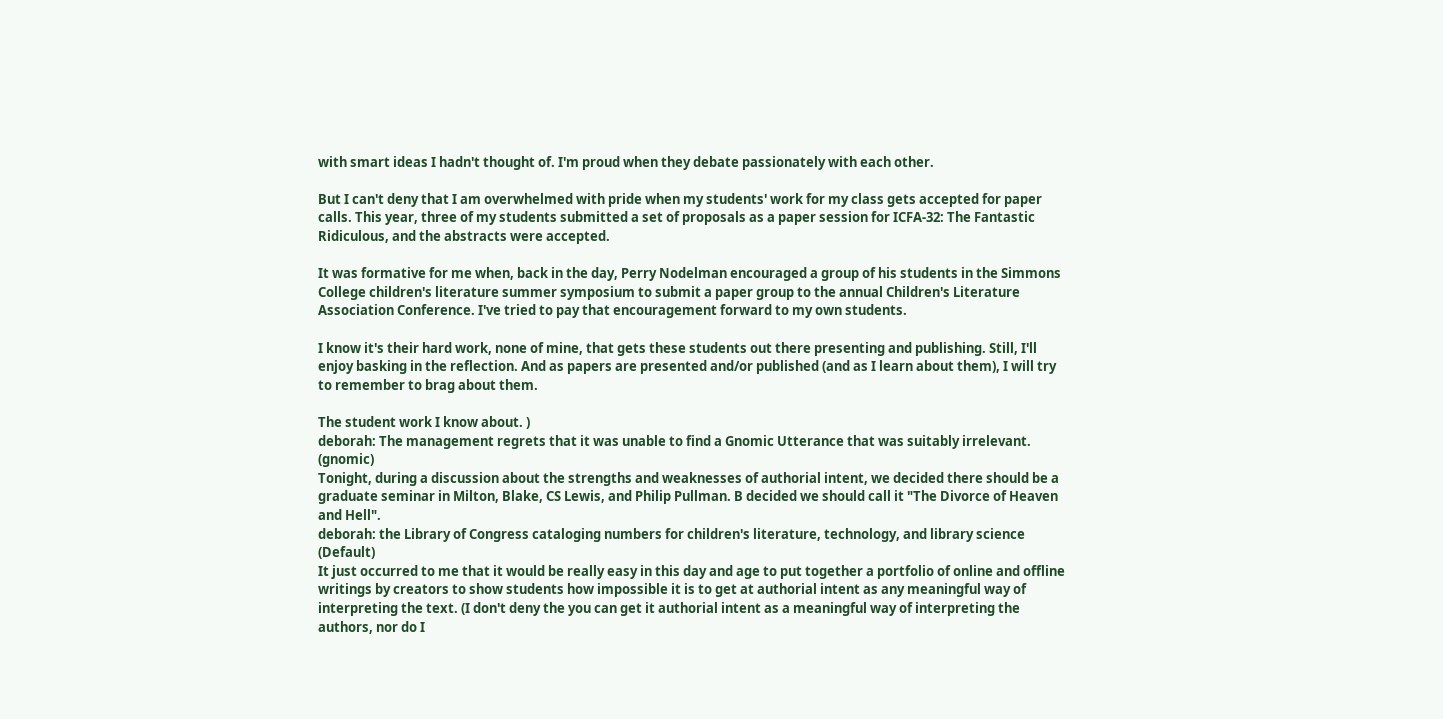with smart ideas I hadn't thought of. I'm proud when they debate passionately with each other.

But I can't deny that I am overwhelmed with pride when my students' work for my class gets accepted for paper calls. This year, three of my students submitted a set of proposals as a paper session for ICFA-32: The Fantastic Ridiculous, and the abstracts were accepted.

It was formative for me when, back in the day, Perry Nodelman encouraged a group of his students in the Simmons College children's literature summer symposium to submit a paper group to the annual Children's Literature Association Conference. I've tried to pay that encouragement forward to my own students.

I know it's their hard work, none of mine, that gets these students out there presenting and publishing. Still, I'll enjoy basking in the reflection. And as papers are presented and/or published (and as I learn about them), I will try to remember to brag about them.

The student work I know about. )
deborah: The management regrets that it was unable to find a Gnomic Utterance that was suitably irrelevant. (gnomic)
Tonight, during a discussion about the strengths and weaknesses of authorial intent, we decided there should be a graduate seminar in Milton, Blake, CS Lewis, and Philip Pullman. B decided we should call it "The Divorce of Heaven and Hell".
deborah: the Library of Congress cataloging numbers for children's literature, technology, and library science (Default)
It just occurred to me that it would be really easy in this day and age to put together a portfolio of online and offline writings by creators to show students how impossible it is to get at authorial intent as any meaningful way of interpreting the text. (I don't deny the you can get it authorial intent as a meaningful way of interpreting the authors, nor do I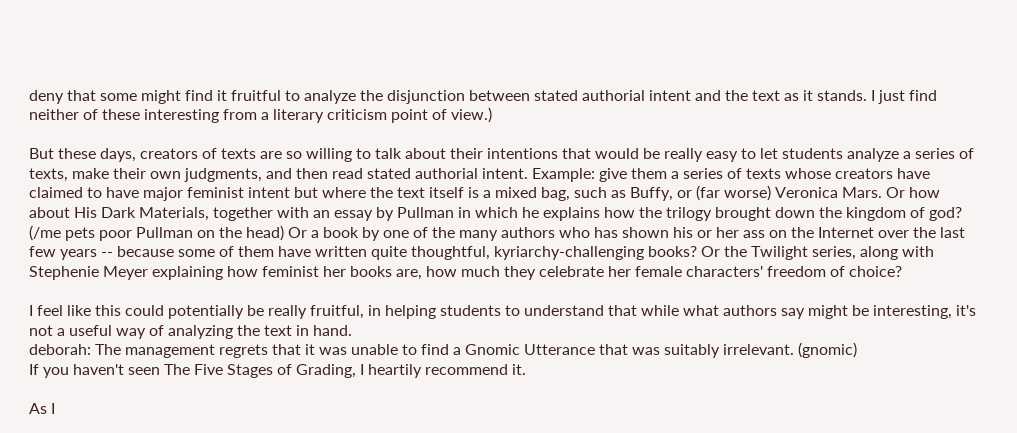deny that some might find it fruitful to analyze the disjunction between stated authorial intent and the text as it stands. I just find neither of these interesting from a literary criticism point of view.)

But these days, creators of texts are so willing to talk about their intentions that would be really easy to let students analyze a series of texts, make their own judgments, and then read stated authorial intent. Example: give them a series of texts whose creators have claimed to have major feminist intent but where the text itself is a mixed bag, such as Buffy, or (far worse) Veronica Mars. Or how about His Dark Materials, together with an essay by Pullman in which he explains how the trilogy brought down the kingdom of god? (/me pets poor Pullman on the head) Or a book by one of the many authors who has shown his or her ass on the Internet over the last few years -- because some of them have written quite thoughtful, kyriarchy-challenging books? Or the Twilight series, along with Stephenie Meyer explaining how feminist her books are, how much they celebrate her female characters' freedom of choice?

I feel like this could potentially be really fruitful, in helping students to understand that while what authors say might be interesting, it's not a useful way of analyzing the text in hand.
deborah: The management regrets that it was unable to find a Gnomic Utterance that was suitably irrelevant. (gnomic)
If you haven't seen The Five Stages of Grading, I heartily recommend it.

As I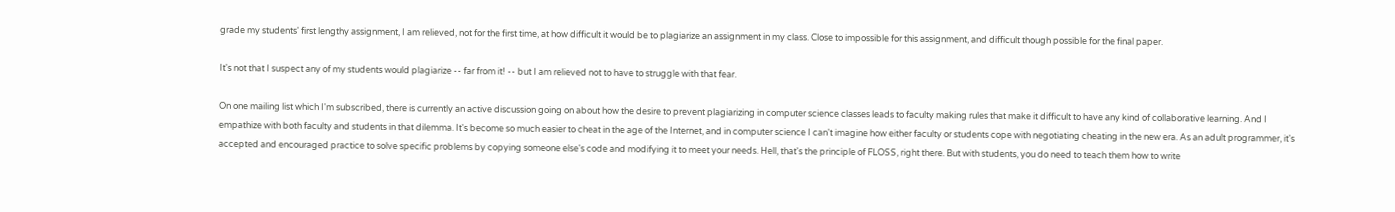grade my students' first lengthy assignment, I am relieved, not for the first time, at how difficult it would be to plagiarize an assignment in my class. Close to impossible for this assignment, and difficult though possible for the final paper.

It's not that I suspect any of my students would plagiarize -- far from it! -- but I am relieved not to have to struggle with that fear.

On one mailing list which I'm subscribed, there is currently an active discussion going on about how the desire to prevent plagiarizing in computer science classes leads to faculty making rules that make it difficult to have any kind of collaborative learning. And I empathize with both faculty and students in that dilemma. It's become so much easier to cheat in the age of the Internet, and in computer science I can't imagine how either faculty or students cope with negotiating cheating in the new era. As an adult programmer, it's accepted and encouraged practice to solve specific problems by copying someone else's code and modifying it to meet your needs. Hell, that's the principle of FLOSS, right there. But with students, you do need to teach them how to write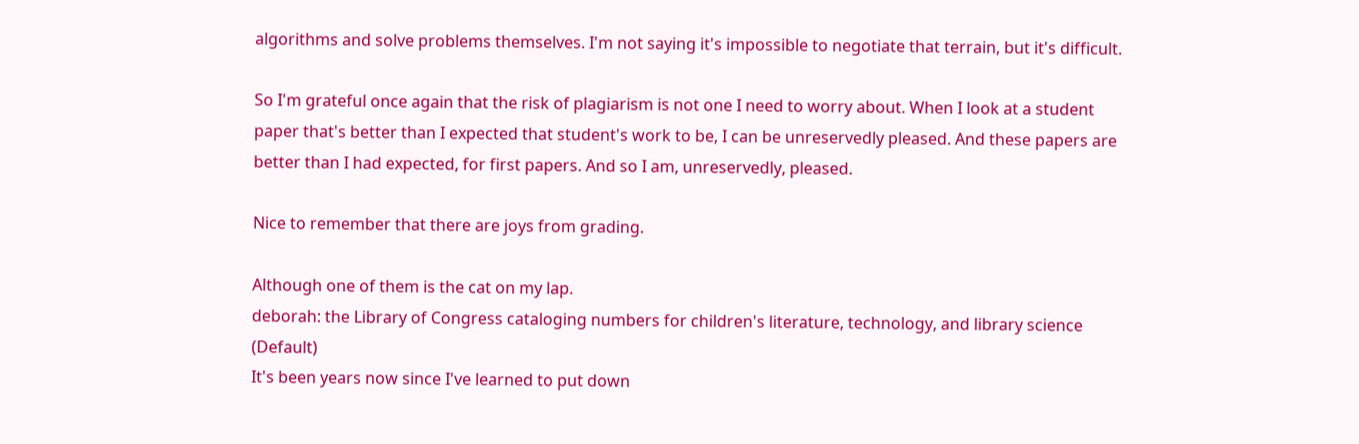algorithms and solve problems themselves. I'm not saying it's impossible to negotiate that terrain, but it's difficult.

So I'm grateful once again that the risk of plagiarism is not one I need to worry about. When I look at a student paper that's better than I expected that student's work to be, I can be unreservedly pleased. And these papers are better than I had expected, for first papers. And so I am, unreservedly, pleased.

Nice to remember that there are joys from grading.

Although one of them is the cat on my lap.
deborah: the Library of Congress cataloging numbers for children's literature, technology, and library science (Default)
It's been years now since I've learned to put down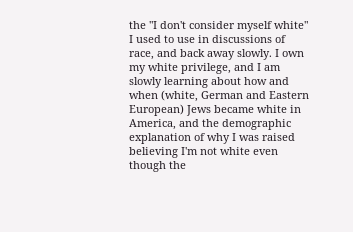the "I don't consider myself white" I used to use in discussions of race, and back away slowly. I own my white privilege, and I am slowly learning about how and when (white, German and Eastern European) Jews became white in America, and the demographic explanation of why I was raised believing I'm not white even though the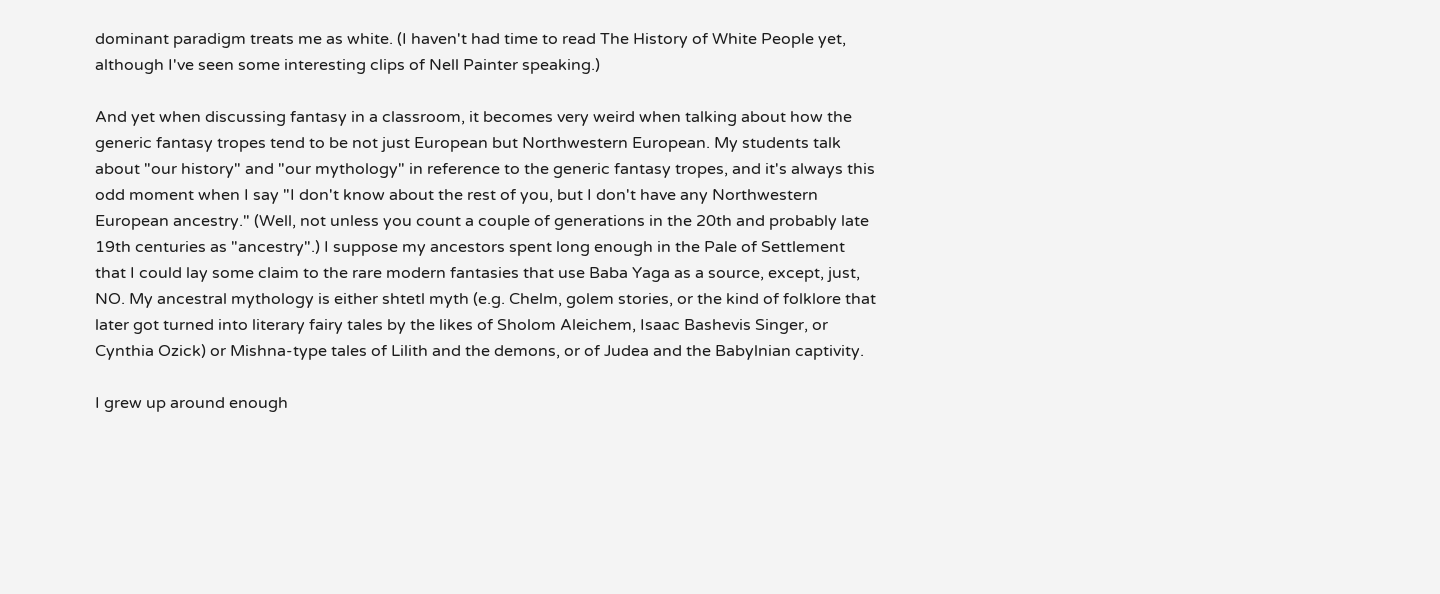dominant paradigm treats me as white. (I haven't had time to read The History of White People yet, although I've seen some interesting clips of Nell Painter speaking.)

And yet when discussing fantasy in a classroom, it becomes very weird when talking about how the generic fantasy tropes tend to be not just European but Northwestern European. My students talk about "our history" and "our mythology" in reference to the generic fantasy tropes, and it's always this odd moment when I say "I don't know about the rest of you, but I don't have any Northwestern European ancestry." (Well, not unless you count a couple of generations in the 20th and probably late 19th centuries as "ancestry".) I suppose my ancestors spent long enough in the Pale of Settlement that I could lay some claim to the rare modern fantasies that use Baba Yaga as a source, except, just, NO. My ancestral mythology is either shtetl myth (e.g. Chelm, golem stories, or the kind of folklore that later got turned into literary fairy tales by the likes of Sholom Aleichem, Isaac Bashevis Singer, or Cynthia Ozick) or Mishna-type tales of Lilith and the demons, or of Judea and the Babylnian captivity.

I grew up around enough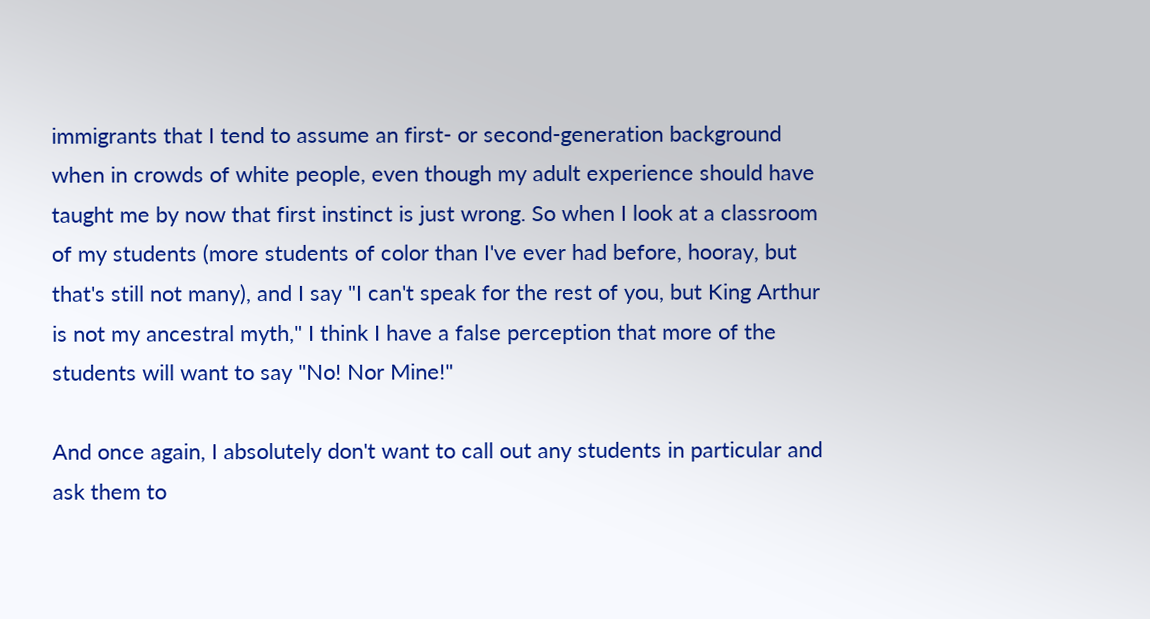immigrants that I tend to assume an first- or second-generation background when in crowds of white people, even though my adult experience should have taught me by now that first instinct is just wrong. So when I look at a classroom of my students (more students of color than I've ever had before, hooray, but that's still not many), and I say "I can't speak for the rest of you, but King Arthur is not my ancestral myth," I think I have a false perception that more of the students will want to say "No! Nor Mine!"

And once again, I absolutely don't want to call out any students in particular and ask them to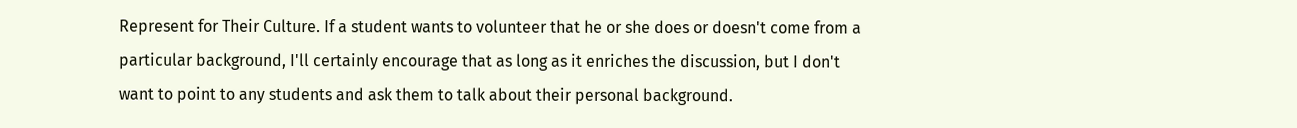Represent for Their Culture. If a student wants to volunteer that he or she does or doesn't come from a particular background, I'll certainly encourage that as long as it enriches the discussion, but I don't want to point to any students and ask them to talk about their personal background.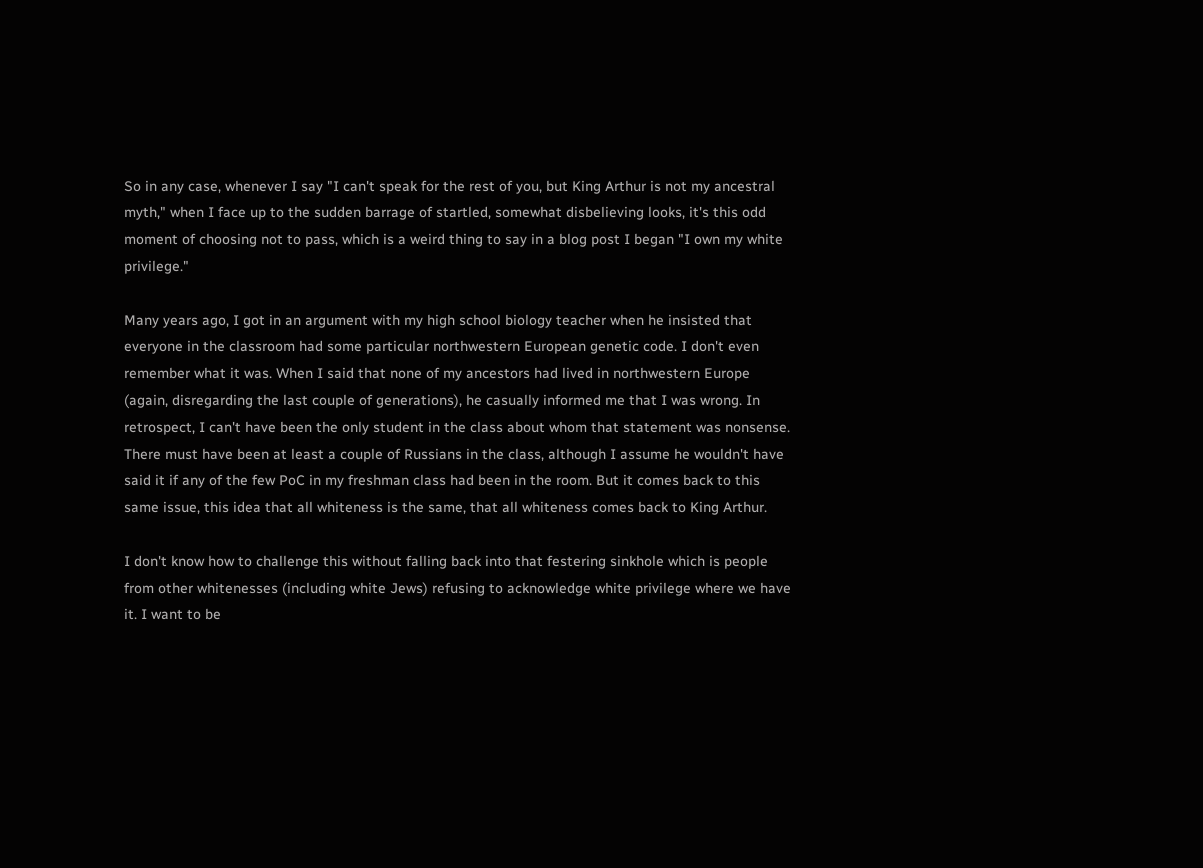So in any case, whenever I say "I can't speak for the rest of you, but King Arthur is not my ancestral myth," when I face up to the sudden barrage of startled, somewhat disbelieving looks, it's this odd moment of choosing not to pass, which is a weird thing to say in a blog post I began "I own my white privilege."

Many years ago, I got in an argument with my high school biology teacher when he insisted that everyone in the classroom had some particular northwestern European genetic code. I don't even remember what it was. When I said that none of my ancestors had lived in northwestern Europe (again, disregarding the last couple of generations), he casually informed me that I was wrong. In retrospect, I can't have been the only student in the class about whom that statement was nonsense. There must have been at least a couple of Russians in the class, although I assume he wouldn't have said it if any of the few PoC in my freshman class had been in the room. But it comes back to this same issue, this idea that all whiteness is the same, that all whiteness comes back to King Arthur.

I don't know how to challenge this without falling back into that festering sinkhole which is people from other whitenesses (including white Jews) refusing to acknowledge white privilege where we have it. I want to be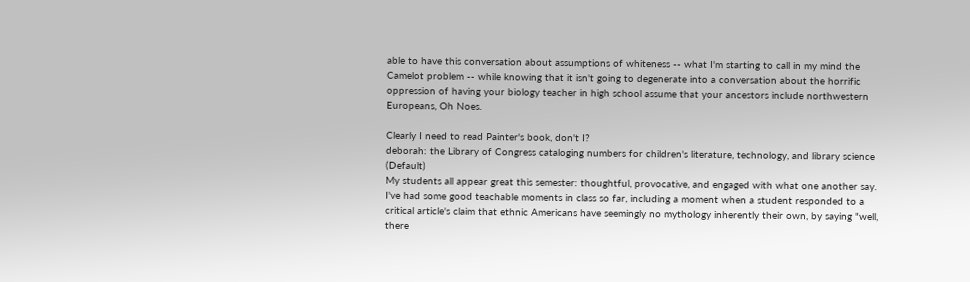able to have this conversation about assumptions of whiteness -- what I'm starting to call in my mind the Camelot problem -- while knowing that it isn't going to degenerate into a conversation about the horrific oppression of having your biology teacher in high school assume that your ancestors include northwestern Europeans, Oh Noes.

Clearly I need to read Painter's book, don't I?
deborah: the Library of Congress cataloging numbers for children's literature, technology, and library science (Default)
My students all appear great this semester: thoughtful, provocative, and engaged with what one another say. I've had some good teachable moments in class so far, including a moment when a student responded to a critical article's claim that ethnic Americans have seemingly no mythology inherently their own, by saying "well, there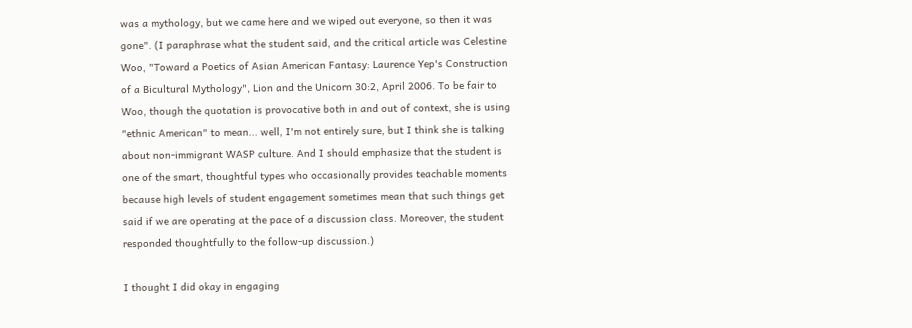was a mythology, but we came here and we wiped out everyone, so then it was gone". (I paraphrase what the student said, and the critical article was Celestine Woo, "Toward a Poetics of Asian American Fantasy: Laurence Yep's Construction of a Bicultural Mythology", Lion and the Unicorn 30:2, April 2006. To be fair to Woo, though the quotation is provocative both in and out of context, she is using "ethnic American" to mean... well, I'm not entirely sure, but I think she is talking about non-immigrant WASP culture. And I should emphasize that the student is one of the smart, thoughtful types who occasionally provides teachable moments because high levels of student engagement sometimes mean that such things get said if we are operating at the pace of a discussion class. Moreover, the student responded thoughtfully to the follow-up discussion.)

I thought I did okay in engaging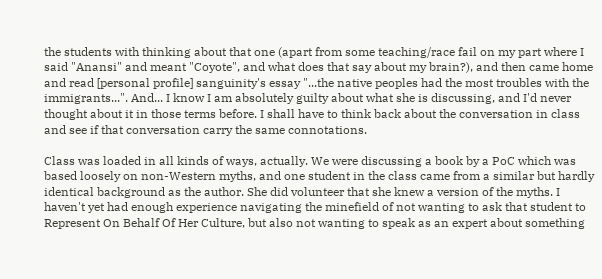the students with thinking about that one (apart from some teaching/race fail on my part where I said "Anansi" and meant "Coyote", and what does that say about my brain?), and then came home and read [personal profile] sanguinity's essay "...the native peoples had the most troubles with the immigrants...". And... I know I am absolutely guilty about what she is discussing, and I'd never thought about it in those terms before. I shall have to think back about the conversation in class and see if that conversation carry the same connotations.

Class was loaded in all kinds of ways, actually. We were discussing a book by a PoC which was based loosely on non-Western myths, and one student in the class came from a similar but hardly identical background as the author. She did volunteer that she knew a version of the myths. I haven't yet had enough experience navigating the minefield of not wanting to ask that student to Represent On Behalf Of Her Culture, but also not wanting to speak as an expert about something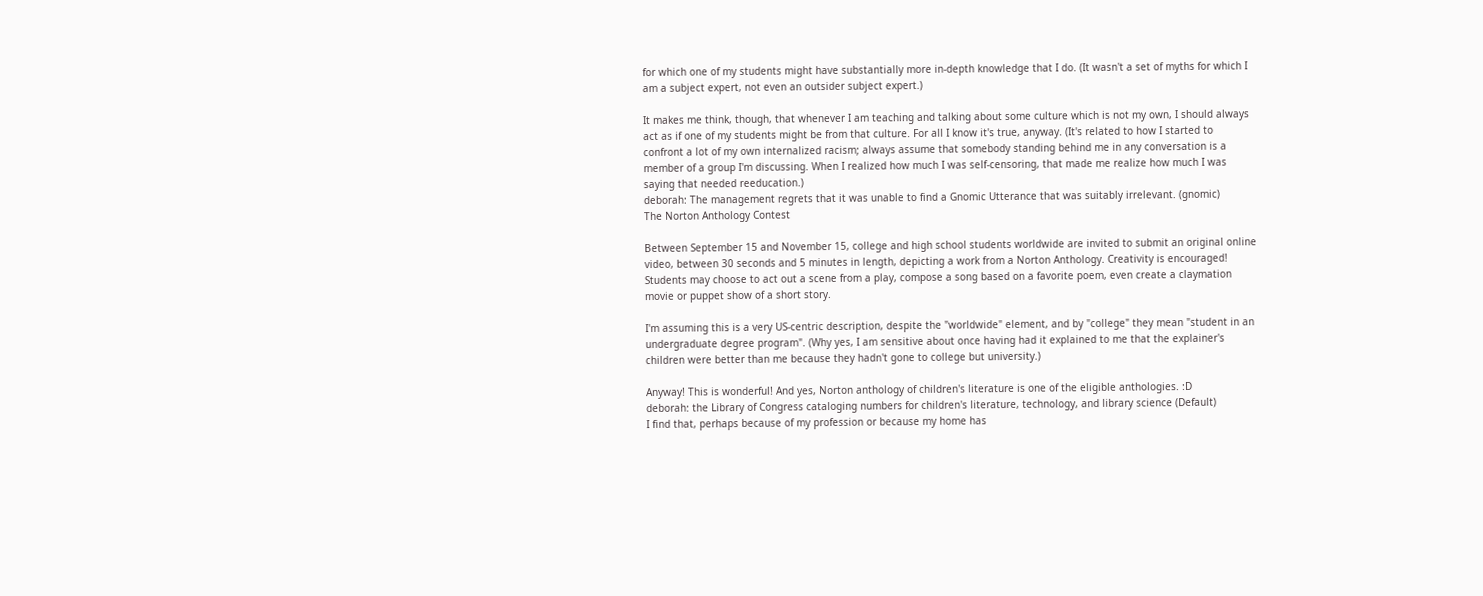for which one of my students might have substantially more in-depth knowledge that I do. (It wasn't a set of myths for which I am a subject expert, not even an outsider subject expert.)

It makes me think, though, that whenever I am teaching and talking about some culture which is not my own, I should always act as if one of my students might be from that culture. For all I know it's true, anyway. (It's related to how I started to confront a lot of my own internalized racism; always assume that somebody standing behind me in any conversation is a member of a group I'm discussing. When I realized how much I was self-censoring, that made me realize how much I was saying that needed reeducation.)
deborah: The management regrets that it was unable to find a Gnomic Utterance that was suitably irrelevant. (gnomic)
The Norton Anthology Contest

Between September 15 and November 15, college and high school students worldwide are invited to submit an original online video, between 30 seconds and 5 minutes in length, depicting a work from a Norton Anthology. Creativity is encouraged! Students may choose to act out a scene from a play, compose a song based on a favorite poem, even create a claymation movie or puppet show of a short story.

I'm assuming this is a very US-centric description, despite the "worldwide" element, and by "college" they mean "student in an undergraduate degree program". (Why yes, I am sensitive about once having had it explained to me that the explainer's children were better than me because they hadn't gone to college but university.)

Anyway! This is wonderful! And yes, Norton anthology of children's literature is one of the eligible anthologies. :D
deborah: the Library of Congress cataloging numbers for children's literature, technology, and library science (Default)
I find that, perhaps because of my profession or because my home has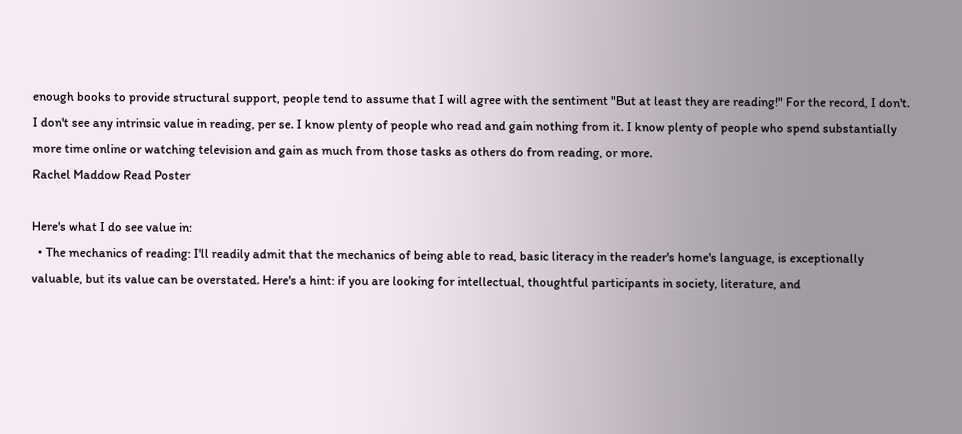enough books to provide structural support, people tend to assume that I will agree with the sentiment "But at least they are reading!" For the record, I don't. I don't see any intrinsic value in reading, per se. I know plenty of people who read and gain nothing from it. I know plenty of people who spend substantially more time online or watching television and gain as much from those tasks as others do from reading, or more.
Rachel Maddow Read Poster

Here's what I do see value in:
  • The mechanics of reading: I'll readily admit that the mechanics of being able to read, basic literacy in the reader's home's language, is exceptionally valuable, but its value can be overstated. Here's a hint: if you are looking for intellectual, thoughtful participants in society, literature, and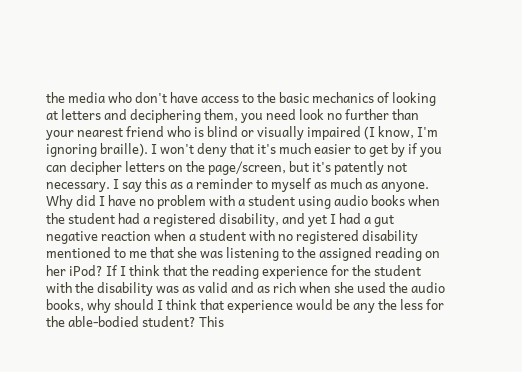the media who don't have access to the basic mechanics of looking at letters and deciphering them, you need look no further than your nearest friend who is blind or visually impaired (I know, I'm ignoring braille). I won't deny that it's much easier to get by if you can decipher letters on the page/screen, but it's patently not necessary. I say this as a reminder to myself as much as anyone. Why did I have no problem with a student using audio books when the student had a registered disability, and yet I had a gut negative reaction when a student with no registered disability mentioned to me that she was listening to the assigned reading on her iPod? If I think that the reading experience for the student with the disability was as valid and as rich when she used the audio books, why should I think that experience would be any the less for the able-bodied student? This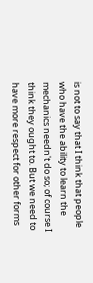is not to say that I think that people who have the ability to learn the mechanics needn't do so; of course I think they ought to. But we need to have more respect for other forms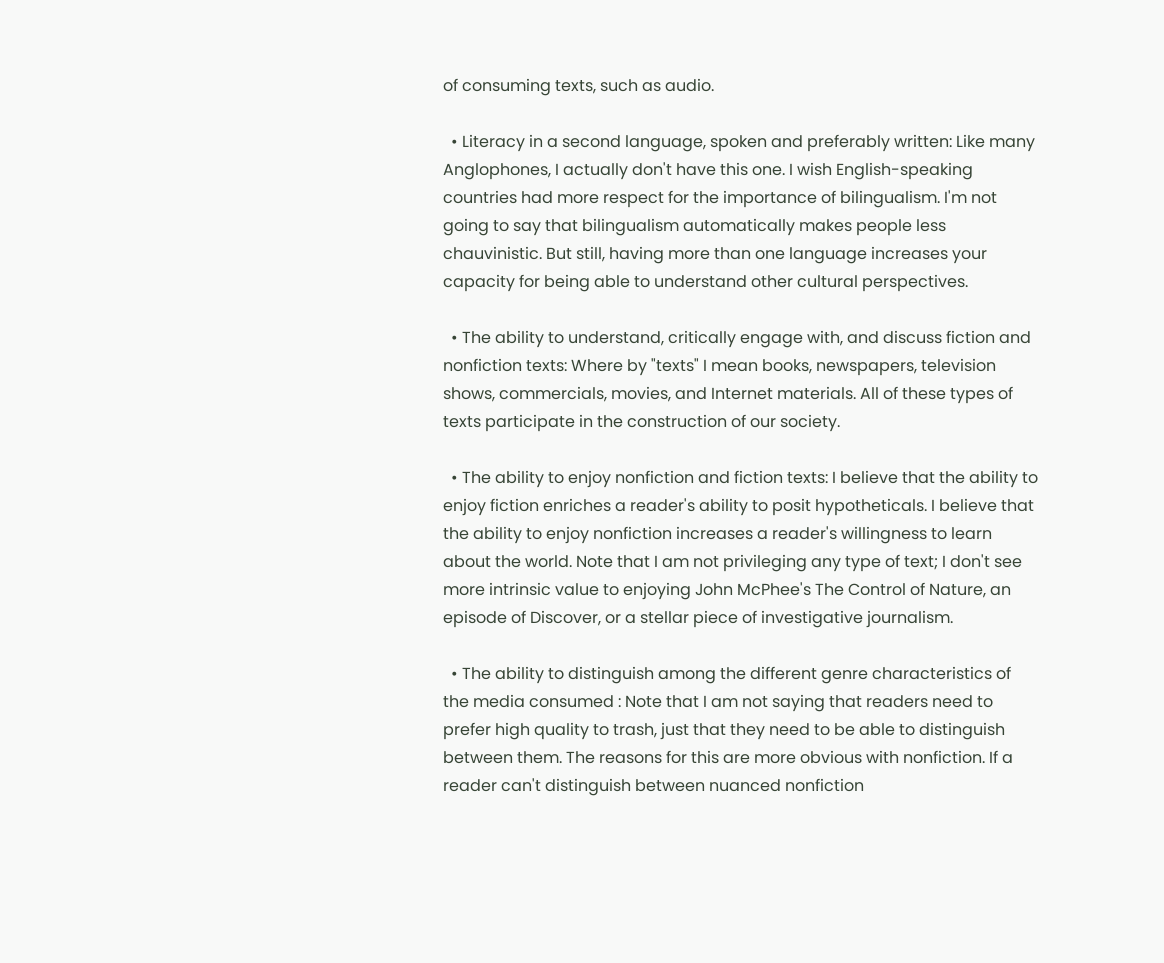of consuming texts, such as audio.

  • Literacy in a second language, spoken and preferably written: Like many Anglophones, I actually don't have this one. I wish English-speaking countries had more respect for the importance of bilingualism. I'm not going to say that bilingualism automatically makes people less chauvinistic. But still, having more than one language increases your capacity for being able to understand other cultural perspectives.

  • The ability to understand, critically engage with, and discuss fiction and nonfiction texts: Where by "texts" I mean books, newspapers, television shows, commercials, movies, and Internet materials. All of these types of texts participate in the construction of our society.

  • The ability to enjoy nonfiction and fiction texts: I believe that the ability to enjoy fiction enriches a reader's ability to posit hypotheticals. I believe that the ability to enjoy nonfiction increases a reader's willingness to learn about the world. Note that I am not privileging any type of text; I don't see more intrinsic value to enjoying John McPhee's The Control of Nature, an episode of Discover, or a stellar piece of investigative journalism.

  • The ability to distinguish among the different genre characteristics of the media consumed : Note that I am not saying that readers need to prefer high quality to trash, just that they need to be able to distinguish between them. The reasons for this are more obvious with nonfiction. If a reader can't distinguish between nuanced nonfiction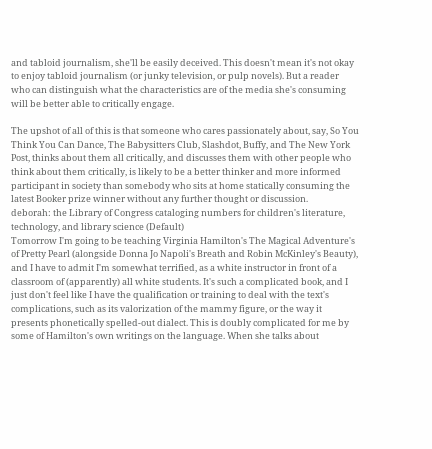and tabloid journalism, she'll be easily deceived. This doesn't mean it's not okay to enjoy tabloid journalism (or junky television, or pulp novels). But a reader who can distinguish what the characteristics are of the media she's consuming will be better able to critically engage.

The upshot of all of this is that someone who cares passionately about, say, So You Think You Can Dance, The Babysitters Club, Slashdot, Buffy, and The New York Post, thinks about them all critically, and discusses them with other people who think about them critically, is likely to be a better thinker and more informed participant in society than somebody who sits at home statically consuming the latest Booker prize winner without any further thought or discussion.
deborah: the Library of Congress cataloging numbers for children's literature, technology, and library science (Default)
Tomorrow I'm going to be teaching Virginia Hamilton's The Magical Adventure's of Pretty Pearl (alongside Donna Jo Napoli's Breath and Robin McKinley's Beauty), and I have to admit I'm somewhat terrified, as a white instructor in front of a classroom of (apparently) all white students. It's such a complicated book, and I just don't feel like I have the qualification or training to deal with the text's complications, such as its valorization of the mammy figure, or the way it presents phonetically spelled-out dialect. This is doubly complicated for me by some of Hamilton's own writings on the language. When she talks about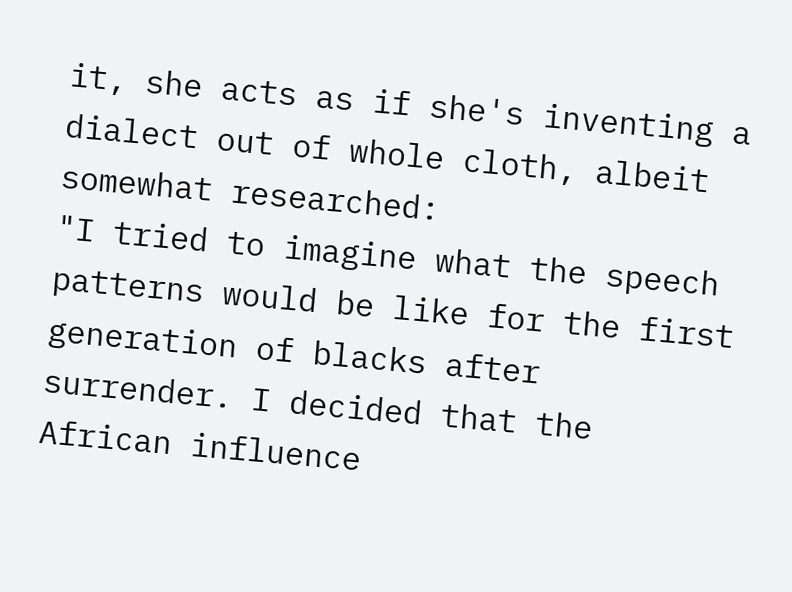it, she acts as if she's inventing a dialect out of whole cloth, albeit somewhat researched:
"I tried to imagine what the speech patterns would be like for the first generation of blacks after surrender. I decided that the African influence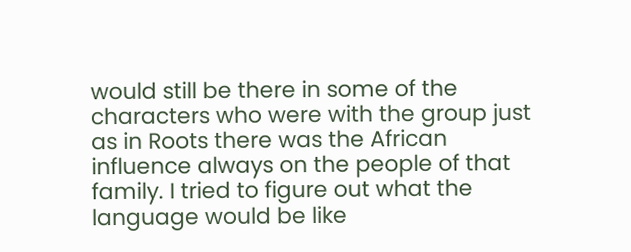would still be there in some of the characters who were with the group just as in Roots there was the African influence always on the people of that family. I tried to figure out what the language would be like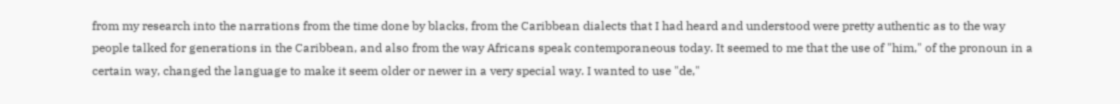from my research into the narrations from the time done by blacks, from the Caribbean dialects that I had heard and understood were pretty authentic as to the way people talked for generations in the Caribbean, and also from the way Africans speak contemporaneous today. It seemed to me that the use of "him," of the pronoun in a certain way, changed the language to make it seem older or newer in a very special way. I wanted to use "de,"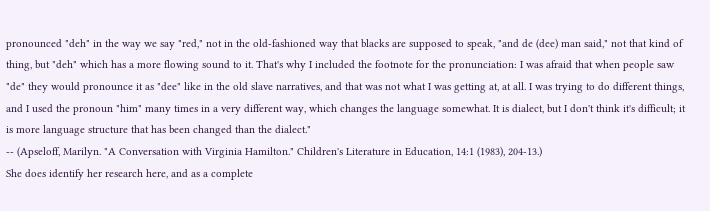pronounced "deh" in the way we say "red," not in the old-fashioned way that blacks are supposed to speak, "and de (dee) man said," not that kind of thing, but "deh" which has a more flowing sound to it. That's why I included the footnote for the pronunciation: I was afraid that when people saw "de" they would pronounce it as "dee" like in the old slave narratives, and that was not what I was getting at, at all. I was trying to do different things, and I used the pronoun "him" many times in a very different way, which changes the language somewhat. It is dialect, but I don't think it's difficult; it is more language structure that has been changed than the dialect."
-- (Apseloff, Marilyn. "A Conversation with Virginia Hamilton." Children's Literature in Education, 14:1 (1983), 204-13.)
She does identify her research here, and as a complete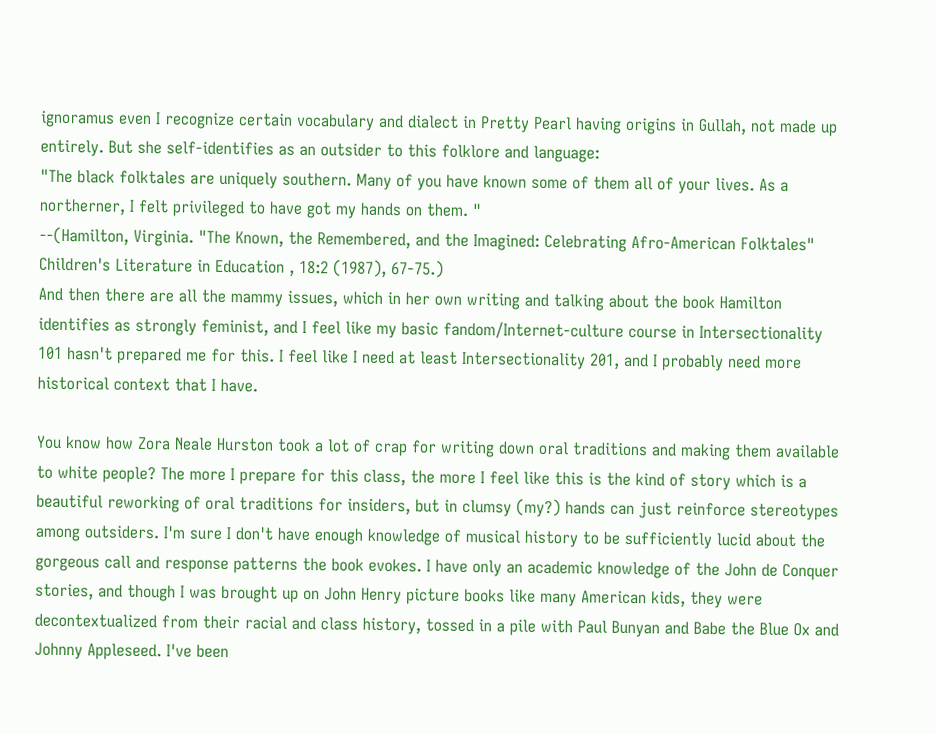ignoramus even I recognize certain vocabulary and dialect in Pretty Pearl having origins in Gullah, not made up entirely. But she self-identifies as an outsider to this folklore and language:
"The black folktales are uniquely southern. Many of you have known some of them all of your lives. As a northerner, I felt privileged to have got my hands on them. "
--(Hamilton, Virginia. "The Known, the Remembered, and the Imagined: Celebrating Afro-American Folktales" Children's Literature in Education , 18:2 (1987), 67-75.)
And then there are all the mammy issues, which in her own writing and talking about the book Hamilton identifies as strongly feminist, and I feel like my basic fandom/Internet-culture course in Intersectionality 101 hasn't prepared me for this. I feel like I need at least Intersectionality 201, and I probably need more historical context that I have.

You know how Zora Neale Hurston took a lot of crap for writing down oral traditions and making them available to white people? The more I prepare for this class, the more I feel like this is the kind of story which is a beautiful reworking of oral traditions for insiders, but in clumsy (my?) hands can just reinforce stereotypes among outsiders. I'm sure I don't have enough knowledge of musical history to be sufficiently lucid about the gorgeous call and response patterns the book evokes. I have only an academic knowledge of the John de Conquer stories, and though I was brought up on John Henry picture books like many American kids, they were decontextualized from their racial and class history, tossed in a pile with Paul Bunyan and Babe the Blue Ox and Johnny Appleseed. I've been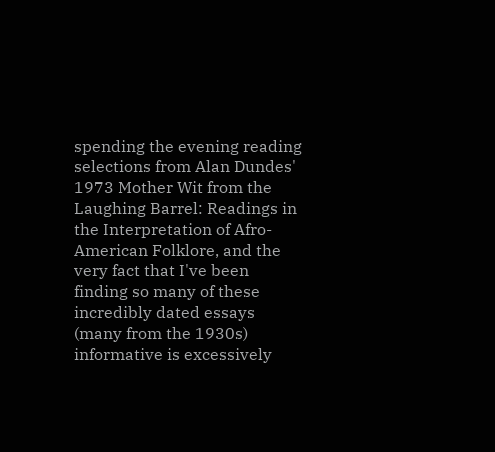spending the evening reading selections from Alan Dundes' 1973 Mother Wit from the Laughing Barrel: Readings in the Interpretation of Afro-American Folklore, and the very fact that I've been finding so many of these incredibly dated essays (many from the 1930s) informative is excessively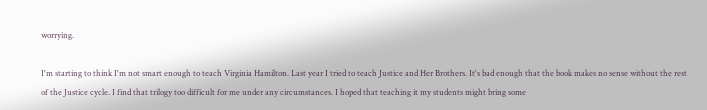worrying.

I'm starting to think I'm not smart enough to teach Virginia Hamilton. Last year I tried to teach Justice and Her Brothers. It's bad enough that the book makes no sense without the rest of the Justice cycle. I find that trilogy too difficult for me under any circumstances. I hoped that teaching it my students might bring some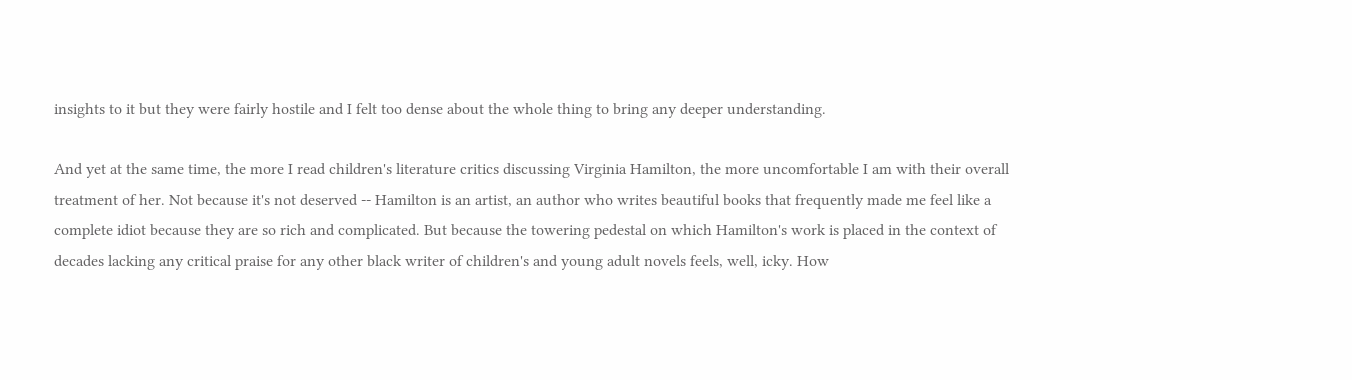insights to it but they were fairly hostile and I felt too dense about the whole thing to bring any deeper understanding.

And yet at the same time, the more I read children's literature critics discussing Virginia Hamilton, the more uncomfortable I am with their overall treatment of her. Not because it's not deserved -- Hamilton is an artist, an author who writes beautiful books that frequently made me feel like a complete idiot because they are so rich and complicated. But because the towering pedestal on which Hamilton's work is placed in the context of decades lacking any critical praise for any other black writer of children's and young adult novels feels, well, icky. How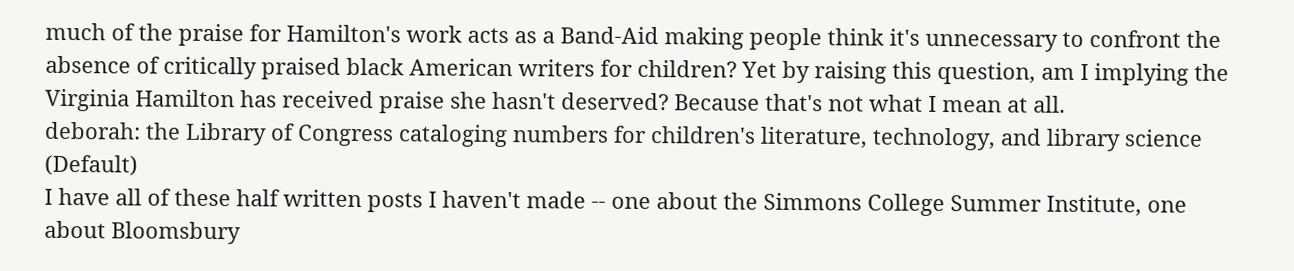much of the praise for Hamilton's work acts as a Band-Aid making people think it's unnecessary to confront the absence of critically praised black American writers for children? Yet by raising this question, am I implying the Virginia Hamilton has received praise she hasn't deserved? Because that's not what I mean at all.
deborah: the Library of Congress cataloging numbers for children's literature, technology, and library science (Default)
I have all of these half written posts I haven't made -- one about the Simmons College Summer Institute, one about Bloomsbury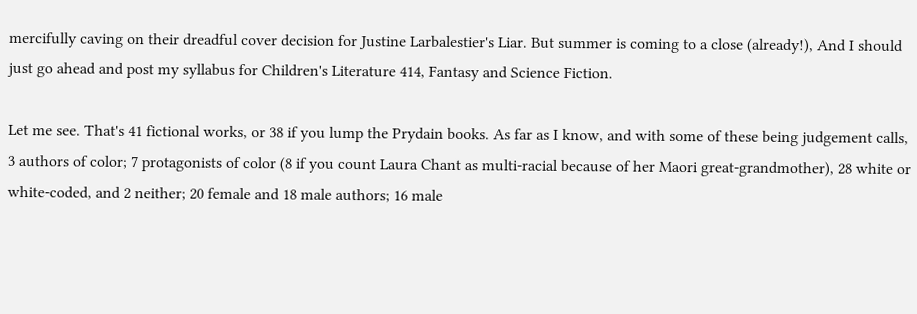mercifully caving on their dreadful cover decision for Justine Larbalestier's Liar. But summer is coming to a close (already!), And I should just go ahead and post my syllabus for Children's Literature 414, Fantasy and Science Fiction.

Let me see. That's 41 fictional works, or 38 if you lump the Prydain books. As far as I know, and with some of these being judgement calls, 3 authors of color; 7 protagonists of color (8 if you count Laura Chant as multi-racial because of her Maori great-grandmother), 28 white or white-coded, and 2 neither; 20 female and 18 male authors; 16 male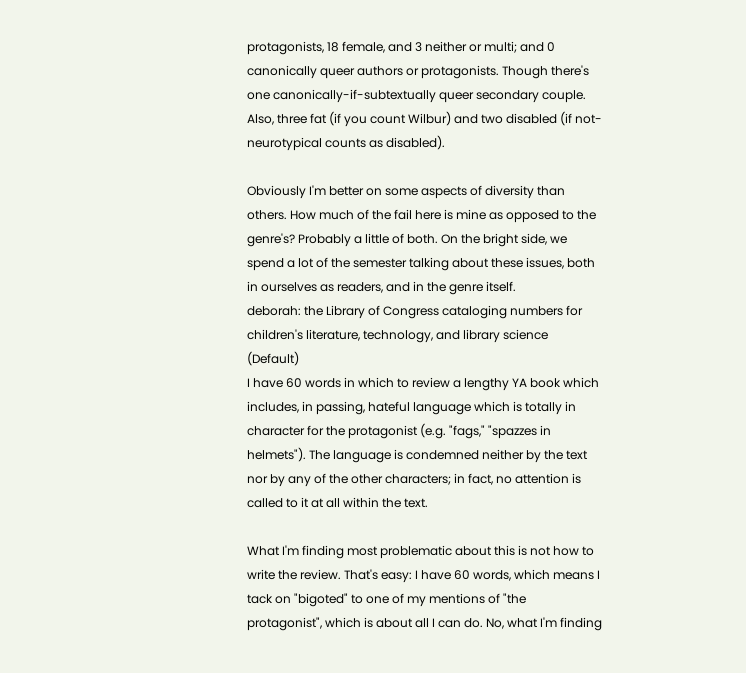protagonists, 18 female, and 3 neither or multi; and 0 canonically queer authors or protagonists. Though there's one canonically-if-subtextually queer secondary couple. Also, three fat (if you count Wilbur) and two disabled (if not-neurotypical counts as disabled).

Obviously I'm better on some aspects of diversity than others. How much of the fail here is mine as opposed to the genre's? Probably a little of both. On the bright side, we spend a lot of the semester talking about these issues, both in ourselves as readers, and in the genre itself.
deborah: the Library of Congress cataloging numbers for children's literature, technology, and library science (Default)
I have 60 words in which to review a lengthy YA book which includes, in passing, hateful language which is totally in character for the protagonist (e.g. "fags," "spazzes in helmets"). The language is condemned neither by the text nor by any of the other characters; in fact, no attention is called to it at all within the text.

What I'm finding most problematic about this is not how to write the review. That's easy: I have 60 words, which means I tack on "bigoted" to one of my mentions of "the protagonist", which is about all I can do. No, what I'm finding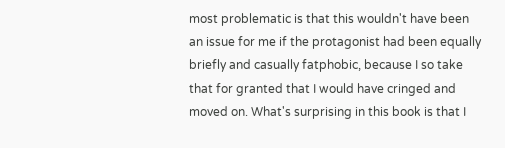most problematic is that this wouldn't have been an issue for me if the protagonist had been equally briefly and casually fatphobic, because I so take that for granted that I would have cringed and moved on. What's surprising in this book is that I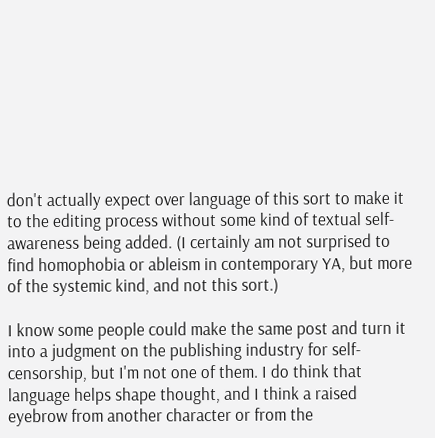don't actually expect over language of this sort to make it to the editing process without some kind of textual self-awareness being added. (I certainly am not surprised to find homophobia or ableism in contemporary YA, but more of the systemic kind, and not this sort.)

I know some people could make the same post and turn it into a judgment on the publishing industry for self-censorship, but I'm not one of them. I do think that language helps shape thought, and I think a raised eyebrow from another character or from the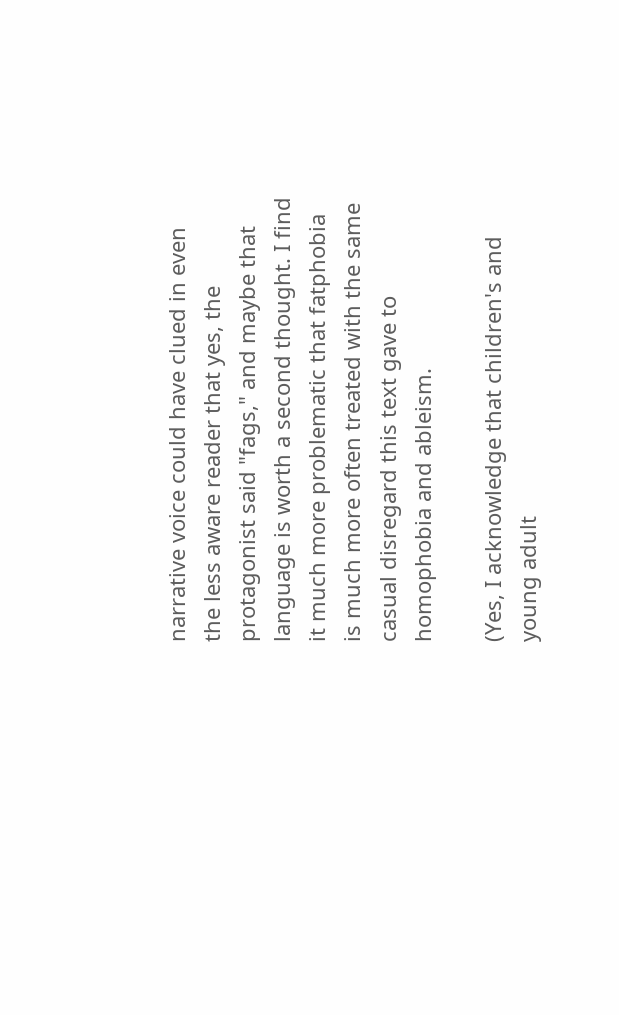narrative voice could have clued in even the less aware reader that yes, the protagonist said "fags," and maybe that language is worth a second thought. I find it much more problematic that fatphobia is much more often treated with the same casual disregard this text gave to homophobia and ableism.

(Yes, I acknowledge that children's and young adult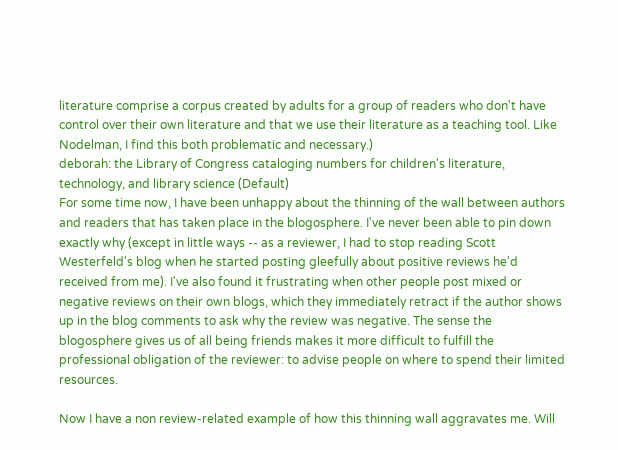literature comprise a corpus created by adults for a group of readers who don't have control over their own literature and that we use their literature as a teaching tool. Like Nodelman, I find this both problematic and necessary.)
deborah: the Library of Congress cataloging numbers for children's literature, technology, and library science (Default)
For some time now, I have been unhappy about the thinning of the wall between authors and readers that has taken place in the blogosphere. I've never been able to pin down exactly why (except in little ways -- as a reviewer, I had to stop reading Scott Westerfeld's blog when he started posting gleefully about positive reviews he'd received from me). I've also found it frustrating when other people post mixed or negative reviews on their own blogs, which they immediately retract if the author shows up in the blog comments to ask why the review was negative. The sense the blogosphere gives us of all being friends makes it more difficult to fulfill the professional obligation of the reviewer: to advise people on where to spend their limited resources.

Now I have a non review-related example of how this thinning wall aggravates me. Will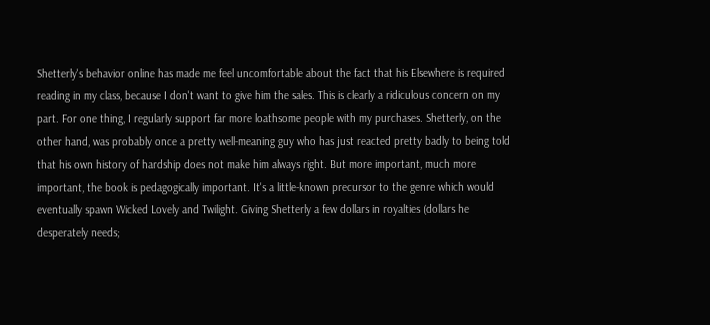Shetterly's behavior online has made me feel uncomfortable about the fact that his Elsewhere is required reading in my class, because I don't want to give him the sales. This is clearly a ridiculous concern on my part. For one thing, I regularly support far more loathsome people with my purchases. Shetterly, on the other hand, was probably once a pretty well-meaning guy who has just reacted pretty badly to being told that his own history of hardship does not make him always right. But more important, much more important, the book is pedagogically important. It's a little-known precursor to the genre which would eventually spawn Wicked Lovely and Twilight. Giving Shetterly a few dollars in royalties (dollars he desperately needs;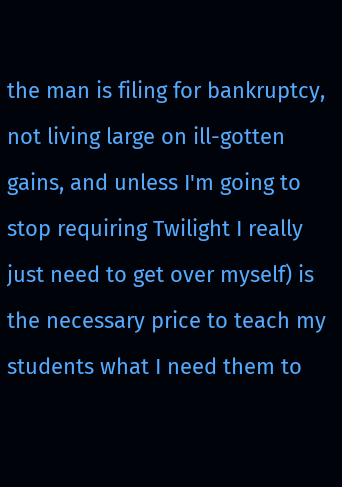the man is filing for bankruptcy, not living large on ill-gotten gains, and unless I'm going to stop requiring Twilight I really just need to get over myself) is the necessary price to teach my students what I need them to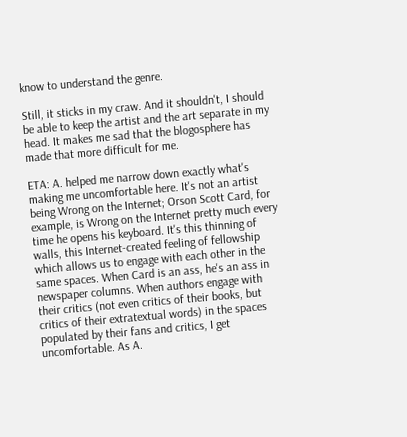know to understand the genre.

Still, it sticks in my craw. And it shouldn't, I should be able to keep the artist and the art separate in my head. It makes me sad that the blogosphere has made that more difficult for me.

ETA: A. helped me narrow down exactly what's making me uncomfortable here. It's not an artist being Wrong on the Internet; Orson Scott Card, for example, is Wrong on the Internet pretty much every time he opens his keyboard. It's this thinning of walls, this Internet-created feeling of fellowship which allows us to engage with each other in the same spaces. When Card is an ass, he's an ass in newspaper columns. When authors engage with their critics (not even critics of their books, but critics of their extratextual words) in the spaces populated by their fans and critics, I get uncomfortable. As A.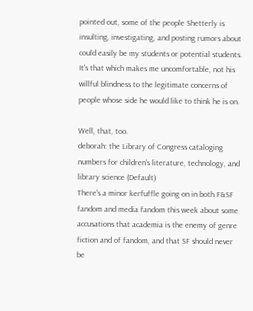pointed out, some of the people Shetterly is insulting, investigating, and posting rumors about could easily be my students or potential students. It's that which makes me uncomfortable, not his willful blindness to the legitimate concerns of people whose side he would like to think he is on.

Well, that, too.
deborah: the Library of Congress cataloging numbers for children's literature, technology, and library science (Default)
There's a minor kerfuffle going on in both F&SF fandom and media fandom this week about some accusations that academia is the enemy of genre fiction and of fandom, and that SF should never be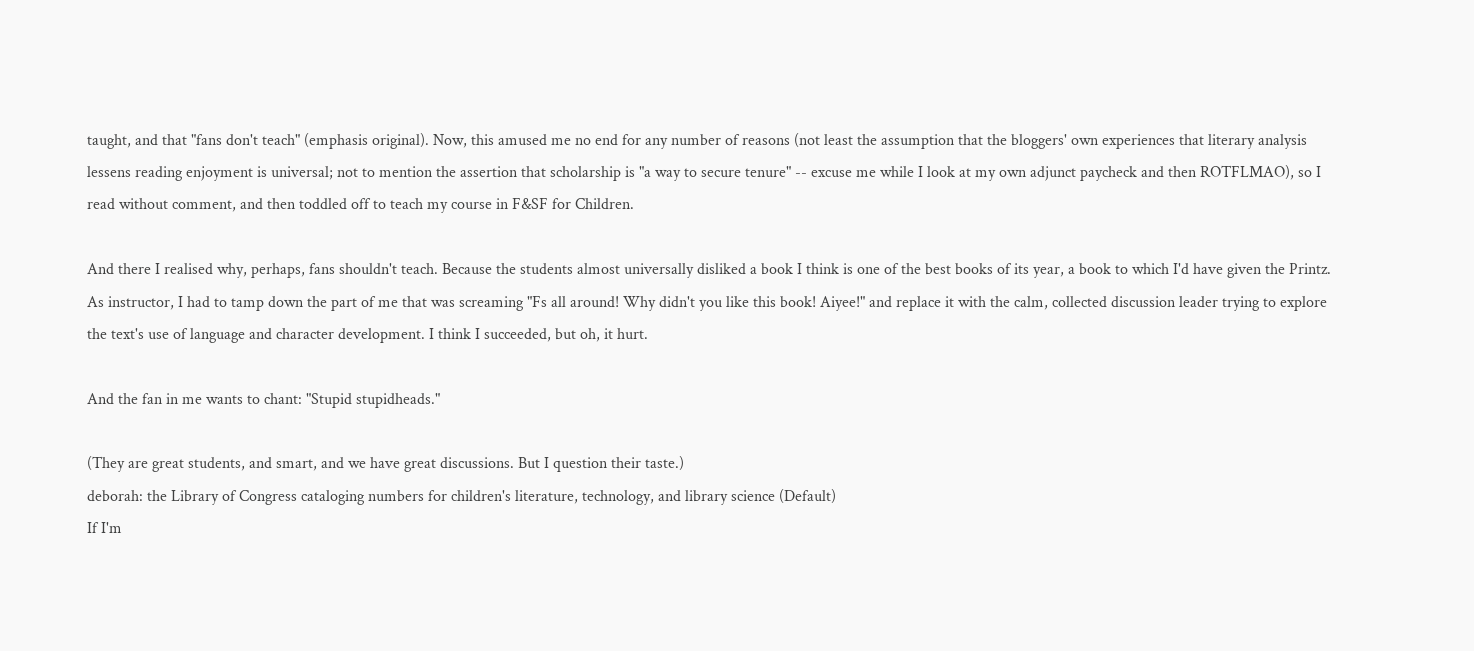taught, and that "fans don't teach" (emphasis original). Now, this amused me no end for any number of reasons (not least the assumption that the bloggers' own experiences that literary analysis lessens reading enjoyment is universal; not to mention the assertion that scholarship is "a way to secure tenure" -- excuse me while I look at my own adjunct paycheck and then ROTFLMAO), so I read without comment, and then toddled off to teach my course in F&SF for Children.

And there I realised why, perhaps, fans shouldn't teach. Because the students almost universally disliked a book I think is one of the best books of its year, a book to which I'd have given the Printz. As instructor, I had to tamp down the part of me that was screaming "Fs all around! Why didn't you like this book! Aiyee!" and replace it with the calm, collected discussion leader trying to explore the text's use of language and character development. I think I succeeded, but oh, it hurt.

And the fan in me wants to chant: "Stupid stupidheads."

(They are great students, and smart, and we have great discussions. But I question their taste.)
deborah: the Library of Congress cataloging numbers for children's literature, technology, and library science (Default)
If I'm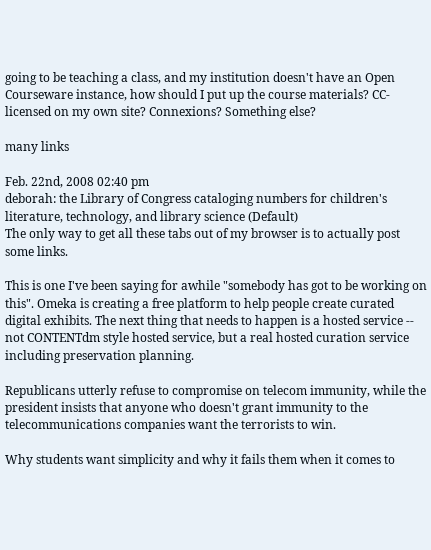going to be teaching a class, and my institution doesn't have an Open Courseware instance, how should I put up the course materials? CC-licensed on my own site? Connexions? Something else?

many links

Feb. 22nd, 2008 02:40 pm
deborah: the Library of Congress cataloging numbers for children's literature, technology, and library science (Default)
The only way to get all these tabs out of my browser is to actually post some links.

This is one I've been saying for awhile "somebody has got to be working on this". Omeka is creating a free platform to help people create curated digital exhibits. The next thing that needs to happen is a hosted service -- not CONTENTdm style hosted service, but a real hosted curation service including preservation planning.

Republicans utterly refuse to compromise on telecom immunity, while the president insists that anyone who doesn't grant immunity to the telecommunications companies want the terrorists to win.

Why students want simplicity and why it fails them when it comes to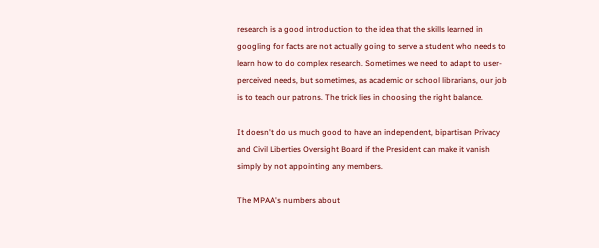research is a good introduction to the idea that the skills learned in googling for facts are not actually going to serve a student who needs to learn how to do complex research. Sometimes we need to adapt to user-perceived needs, but sometimes, as academic or school librarians, our job is to teach our patrons. The trick lies in choosing the right balance.

It doesn't do us much good to have an independent, bipartisan Privacy and Civil Liberties Oversight Board if the President can make it vanish simply by not appointing any members.

The MPAA's numbers about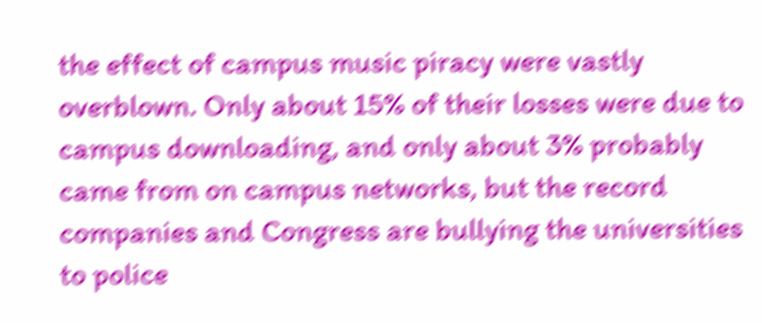the effect of campus music piracy were vastly overblown. Only about 15% of their losses were due to campus downloading, and only about 3% probably came from on campus networks, but the record companies and Congress are bullying the universities to police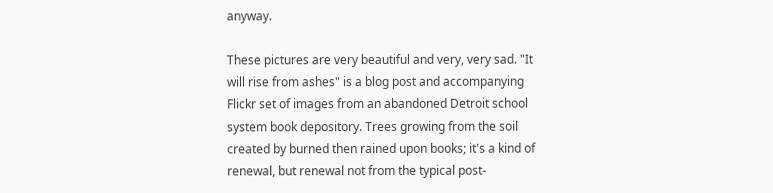anyway.

These pictures are very beautiful and very, very sad. "It will rise from ashes" is a blog post and accompanying Flickr set of images from an abandoned Detroit school system book depository. Trees growing from the soil created by burned then rained upon books; it's a kind of renewal, but renewal not from the typical post-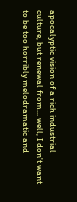apocalyptic vision of a rich industrial culture, but renewal from... well, I don't want to be too horribly melodramatic and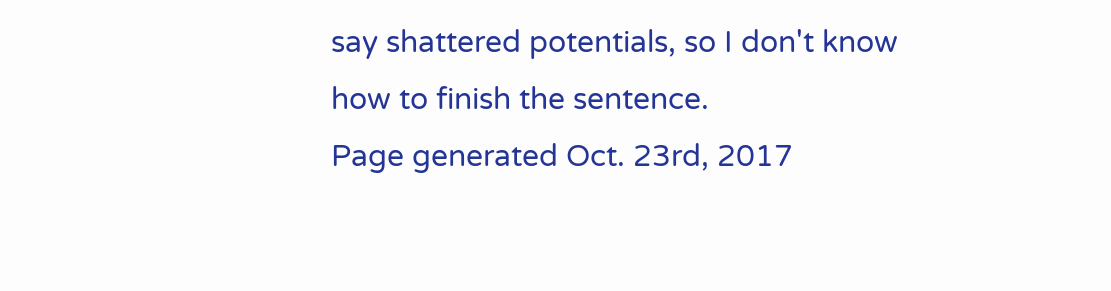say shattered potentials, so I don't know how to finish the sentence.
Page generated Oct. 23rd, 2017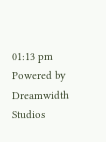01:13 pm
Powered by Dreamwidth Studios